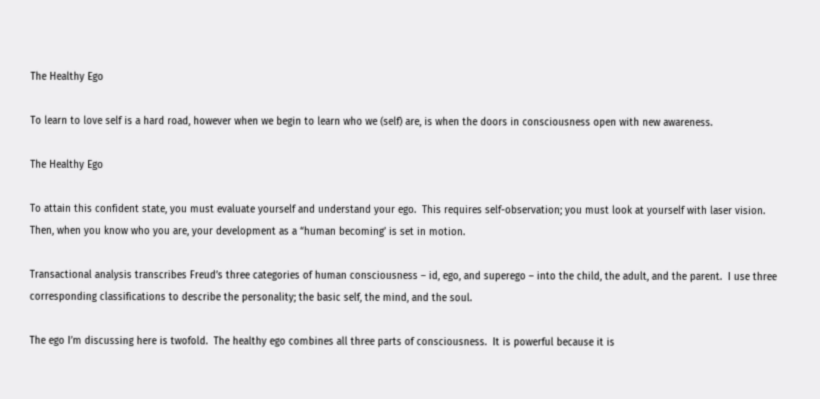The Healthy Ego

To learn to love self is a hard road, however when we begin to learn who we (self) are, is when the doors in consciousness open with new awareness.

The Healthy Ego

To attain this confident state, you must evaluate yourself and understand your ego.  This requires self-observation; you must look at yourself with laser vision.  Then, when you know who you are, your development as a “human becoming’ is set in motion.

Transactional analysis transcribes Freud’s three categories of human consciousness – id, ego, and superego – into the child, the adult, and the parent.  I use three corresponding classifications to describe the personality; the basic self, the mind, and the soul.

The ego I’m discussing here is twofold.  The healthy ego combines all three parts of consciousness.  It is powerful because it is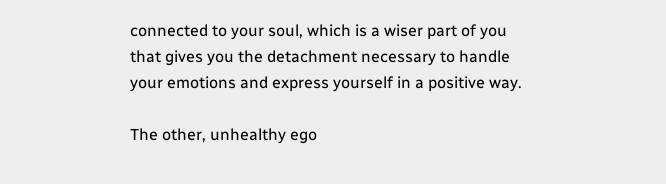connected to your soul, which is a wiser part of you that gives you the detachment necessary to handle your emotions and express yourself in a positive way.

The other, unhealthy ego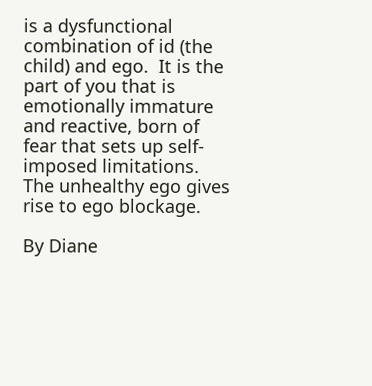is a dysfunctional combination of id (the child) and ego.  It is the part of you that is emotionally immature and reactive, born of fear that sets up self-imposed limitations.  The unhealthy ego gives rise to ego blockage.

By Diane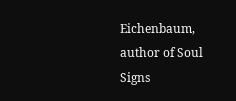Eichenbaum, author of Soul Signs